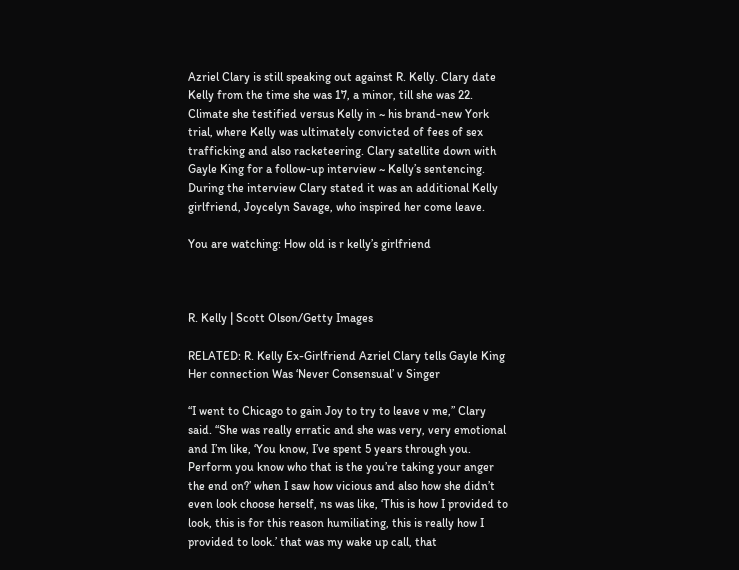Azriel Clary is still speaking out against R. Kelly. Clary date Kelly from the time she was 17, a minor, till she was 22. Climate she testified versus Kelly in ~ his brand-new York trial, where Kelly was ultimately convicted of fees of sex trafficking and also racketeering. Clary satellite down with Gayle King for a follow-up interview ~ Kelly’s sentencing. During the interview Clary stated it was an additional Kelly girlfriend, Joycelyn Savage, who inspired her come leave.

You are watching: How old is r kelly’s girlfriend



R. Kelly | Scott Olson/Getty Images

RELATED: R. Kelly Ex-Girlfriend Azriel Clary tells Gayle King Her connection Was ‘Never Consensual’ v Singer

“I went to Chicago to gain Joy to try to leave v me,” Clary said. “She was really erratic and she was very, very emotional and I’m like, ‘You know, I’ve spent 5 years through you. Perform you know who that is the you’re taking your anger the end on?’ when I saw how vicious and also how she didn’t even look choose herself, ns was like, ‘This is how I provided to look, this is for this reason humiliating, this is really how I provided to look.’ that was my wake up call, that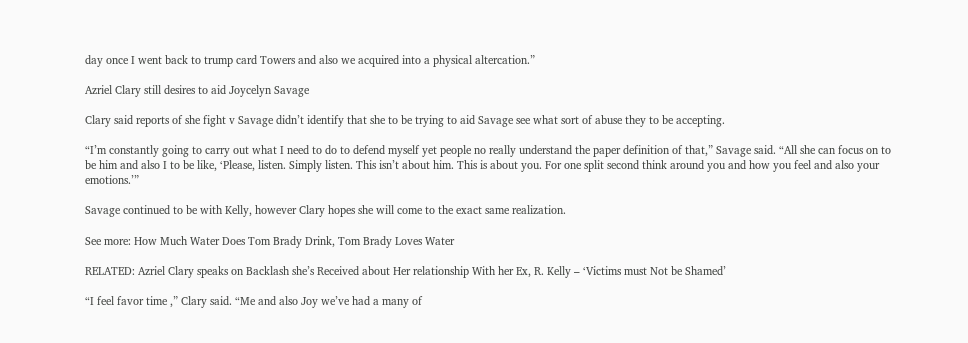day once I went back to trump card Towers and also we acquired into a physical altercation.”

Azriel Clary still desires to aid Joycelyn Savage

Clary said reports of she fight v Savage didn’t identify that she to be trying to aid Savage see what sort of abuse they to be accepting.

“I’m constantly going to carry out what I need to do to defend myself yet people no really understand the paper definition of that,” Savage said. “All she can focus on to be him and also I to be like, ‘Please, listen. Simply listen. This isn’t about him. This is about you. For one split second think around you and how you feel and also your emotions.’”

Savage continued to be with Kelly, however Clary hopes she will come to the exact same realization.

See more: How Much Water Does Tom Brady Drink, Tom Brady Loves Water

RELATED: Azriel Clary speaks on Backlash she’s Received about Her relationship With her Ex, R. Kelly – ‘Victims must Not be Shamed’

“I feel favor time ,” Clary said. “Me and also Joy we’ve had a many of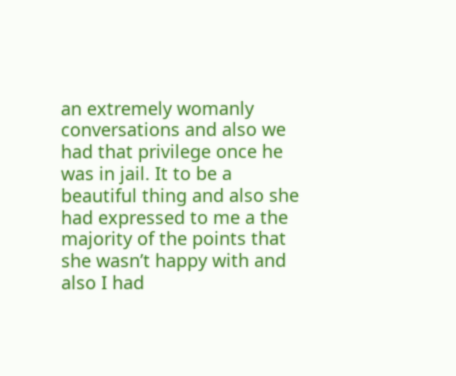an extremely womanly conversations and also we had that privilege once he was in jail. It to be a beautiful thing and also she had expressed to me a the majority of the points that she wasn’t happy with and also I had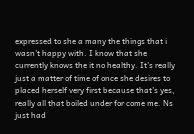expressed to she a many the things that i wasn’t happy with. I know that she currently knows the it no healthy. It’s really just a matter of time of once she desires to placed herself very first because that’s yes, really all that boiled under for come me. Ns just had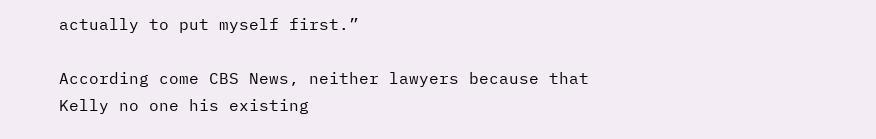actually to put myself first.”

According come CBS News, neither lawyers because that Kelly no one his existing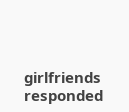girlfriends responded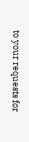to your requests for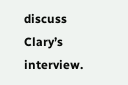discuss Clary’s interview.